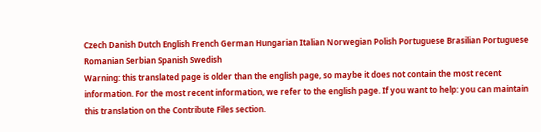Czech Danish Dutch English French German Hungarian Italian Norwegian Polish Portuguese Brasilian Portuguese Romanian Serbian Spanish Swedish
Warning: this translated page is older than the english page, so maybe it does not contain the most recent information. For the most recent information, we refer to the english page. If you want to help: you can maintain this translation on the Contribute Files section.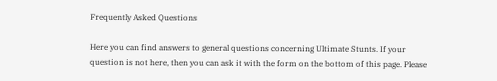Frequently Asked Questions

Here you can find answers to general questions concerning Ultimate Stunts. If your question is not here, then you can ask it with the form on the bottom of this page. Please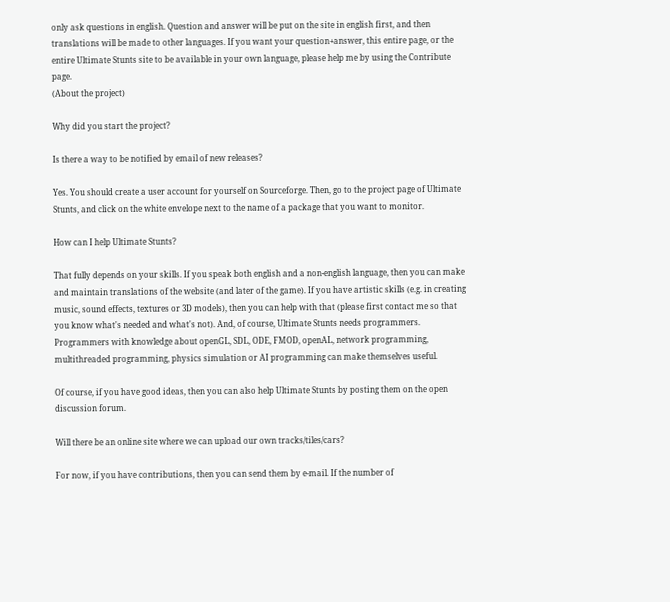only ask questions in english. Question and answer will be put on the site in english first, and then translations will be made to other languages. If you want your question+answer, this entire page, or the entire Ultimate Stunts site to be available in your own language, please help me by using the Contribute page.
(About the project)

Why did you start the project?

Is there a way to be notified by email of new releases?

Yes. You should create a user account for yourself on Sourceforge. Then, go to the project page of Ultimate Stunts, and click on the white envelope next to the name of a package that you want to monitor.

How can I help Ultimate Stunts?

That fully depends on your skills. If you speak both english and a non-english language, then you can make and maintain translations of the website (and later of the game). If you have artistic skills (e.g. in creating music, sound effects, textures or 3D models), then you can help with that (please first contact me so that you know what's needed and what's not). And, of course, Ultimate Stunts needs programmers. Programmers with knowledge about openGL, SDL, ODE, FMOD, openAL, network programming, multithreaded programming, physics simulation or AI programming can make themselves useful.

Of course, if you have good ideas, then you can also help Ultimate Stunts by posting them on the open discussion forum.

Will there be an online site where we can upload our own tracks/tiles/cars?

For now, if you have contributions, then you can send them by e-mail. If the number of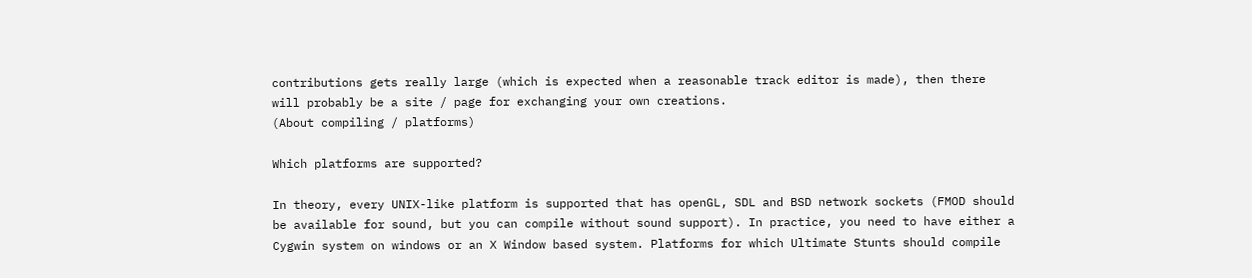contributions gets really large (which is expected when a reasonable track editor is made), then there will probably be a site / page for exchanging your own creations.
(About compiling / platforms)

Which platforms are supported?

In theory, every UNIX-like platform is supported that has openGL, SDL and BSD network sockets (FMOD should be available for sound, but you can compile without sound support). In practice, you need to have either a Cygwin system on windows or an X Window based system. Platforms for which Ultimate Stunts should compile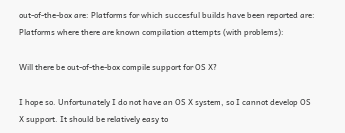out-of-the-box are: Platforms for which succesful builds have been reported are: Platforms where there are known compilation attempts (with problems):

Will there be out-of-the-box compile support for OS X?

I hope so. Unfortunately I do not have an OS X system, so I cannot develop OS X support. It should be relatively easy to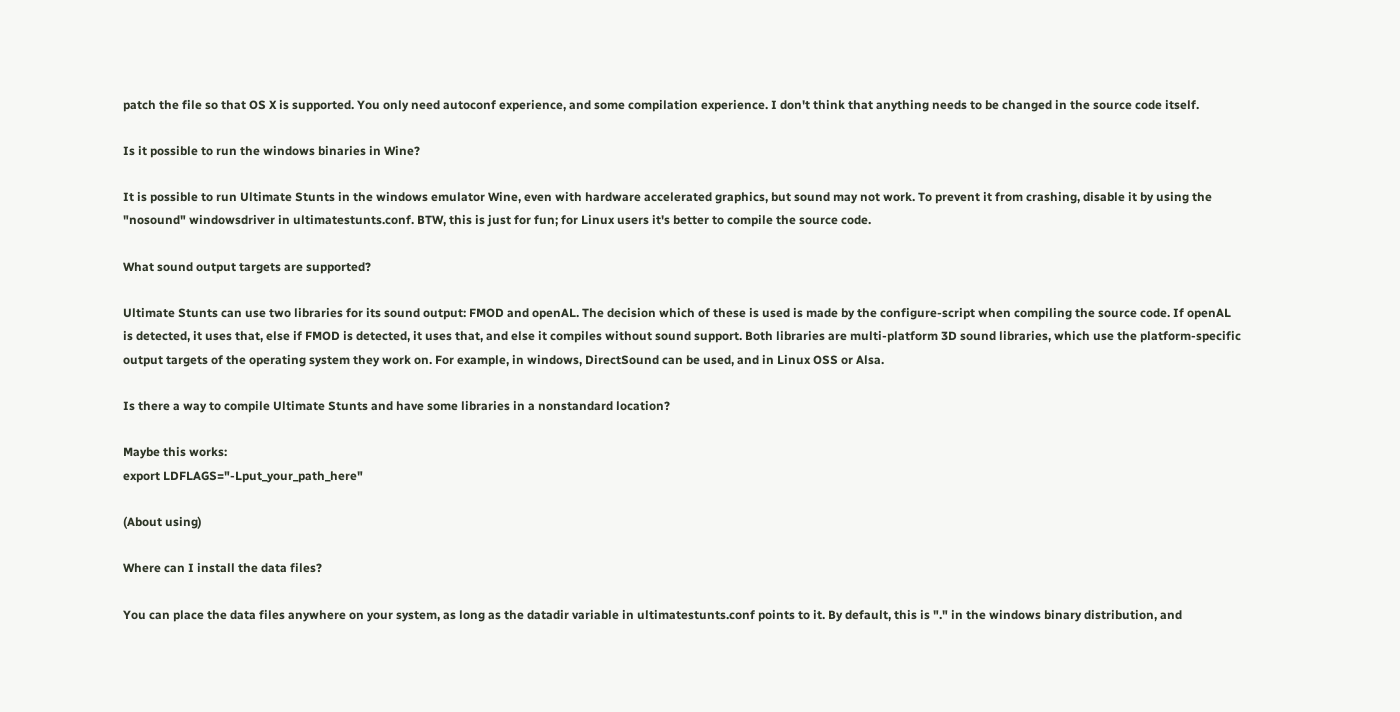patch the file so that OS X is supported. You only need autoconf experience, and some compilation experience. I don't think that anything needs to be changed in the source code itself.

Is it possible to run the windows binaries in Wine?

It is possible to run Ultimate Stunts in the windows emulator Wine, even with hardware accelerated graphics, but sound may not work. To prevent it from crashing, disable it by using the "nosound" windowsdriver in ultimatestunts.conf. BTW, this is just for fun; for Linux users it's better to compile the source code.

What sound output targets are supported?

Ultimate Stunts can use two libraries for its sound output: FMOD and openAL. The decision which of these is used is made by the configure-script when compiling the source code. If openAL is detected, it uses that, else if FMOD is detected, it uses that, and else it compiles without sound support. Both libraries are multi-platform 3D sound libraries, which use the platform-specific output targets of the operating system they work on. For example, in windows, DirectSound can be used, and in Linux OSS or Alsa.

Is there a way to compile Ultimate Stunts and have some libraries in a nonstandard location?

Maybe this works:
export LDFLAGS="-Lput_your_path_here"

(About using)

Where can I install the data files?

You can place the data files anywhere on your system, as long as the datadir variable in ultimatestunts.conf points to it. By default, this is "." in the windows binary distribution, and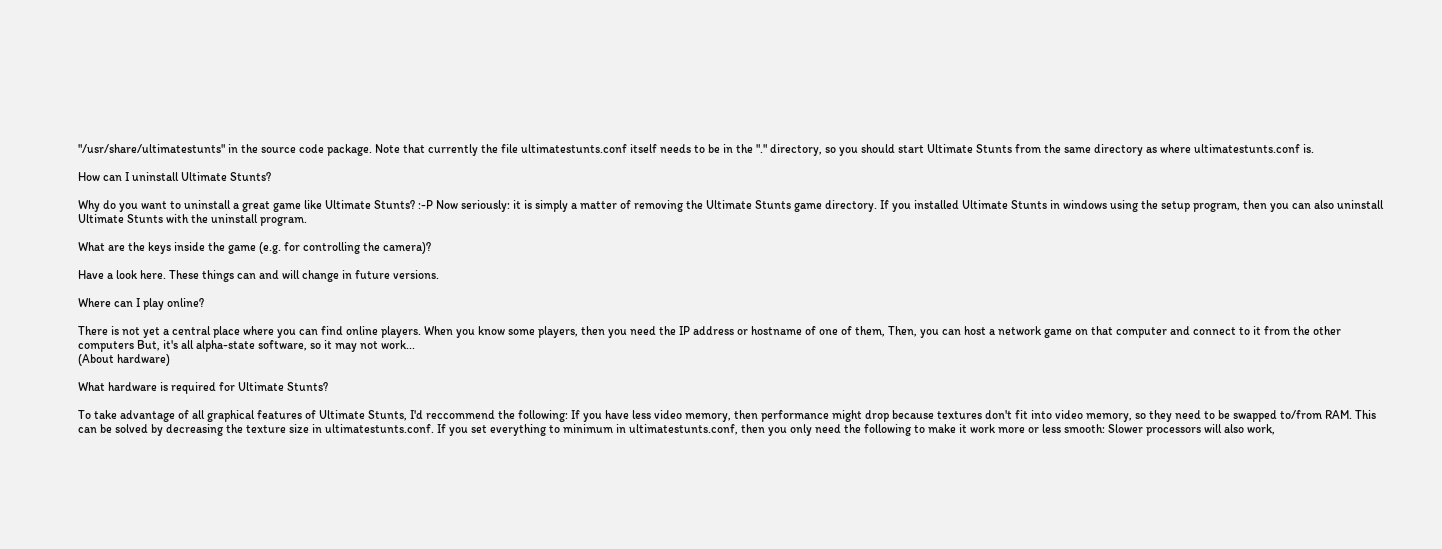"/usr/share/ultimatestunts" in the source code package. Note that currently the file ultimatestunts.conf itself needs to be in the "." directory, so you should start Ultimate Stunts from the same directory as where ultimatestunts.conf is.

How can I uninstall Ultimate Stunts?

Why do you want to uninstall a great game like Ultimate Stunts? :-P Now seriously: it is simply a matter of removing the Ultimate Stunts game directory. If you installed Ultimate Stunts in windows using the setup program, then you can also uninstall Ultimate Stunts with the uninstall program.

What are the keys inside the game (e.g. for controlling the camera)?

Have a look here. These things can and will change in future versions.

Where can I play online?

There is not yet a central place where you can find online players. When you know some players, then you need the IP address or hostname of one of them, Then, you can host a network game on that computer and connect to it from the other computers But, it's all alpha-state software, so it may not work...
(About hardware)

What hardware is required for Ultimate Stunts?

To take advantage of all graphical features of Ultimate Stunts, I'd reccommend the following: If you have less video memory, then performance might drop because textures don't fit into video memory, so they need to be swapped to/from RAM. This can be solved by decreasing the texture size in ultimatestunts.conf. If you set everything to minimum in ultimatestunts.conf, then you only need the following to make it work more or less smooth: Slower processors will also work,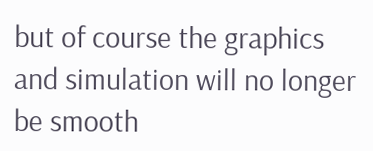but of course the graphics and simulation will no longer be smooth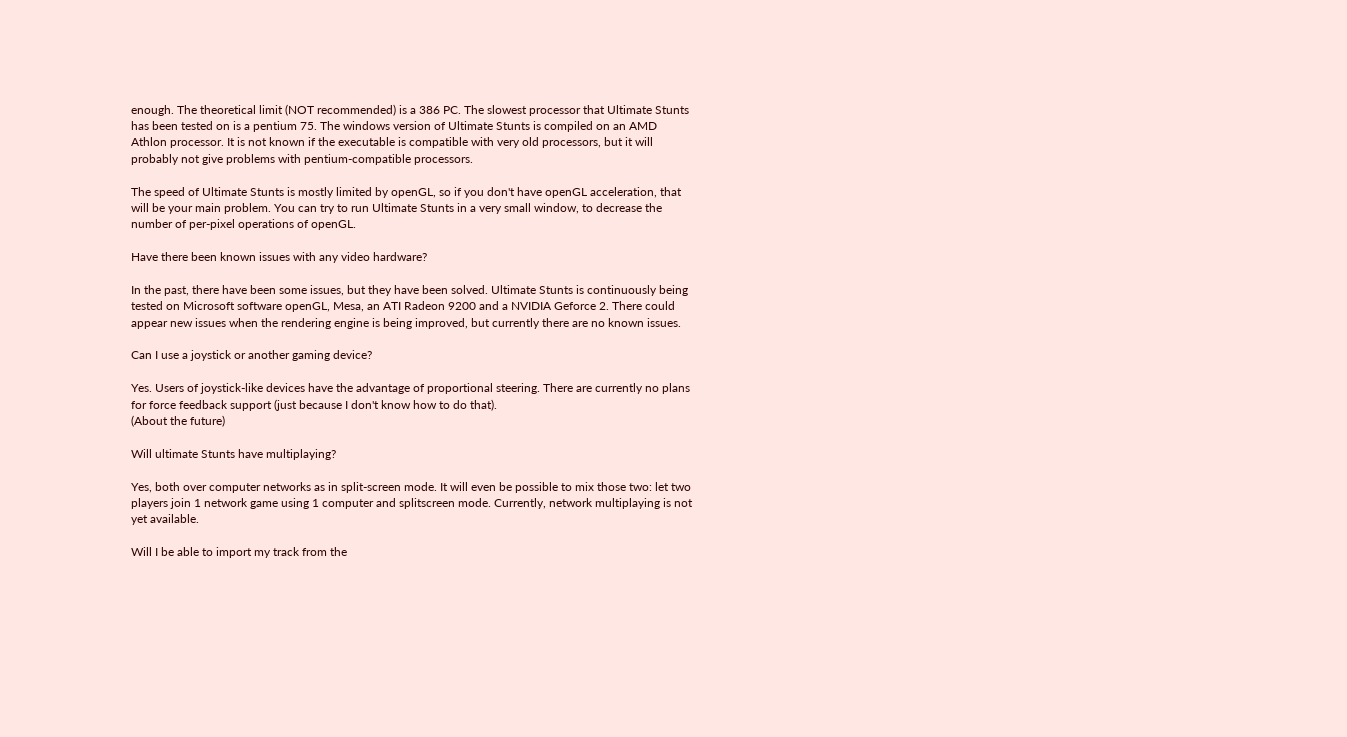enough. The theoretical limit (NOT recommended) is a 386 PC. The slowest processor that Ultimate Stunts has been tested on is a pentium 75. The windows version of Ultimate Stunts is compiled on an AMD Athlon processor. It is not known if the executable is compatible with very old processors, but it will probably not give problems with pentium-compatible processors.

The speed of Ultimate Stunts is mostly limited by openGL, so if you don't have openGL acceleration, that will be your main problem. You can try to run Ultimate Stunts in a very small window, to decrease the number of per-pixel operations of openGL.

Have there been known issues with any video hardware?

In the past, there have been some issues, but they have been solved. Ultimate Stunts is continuously being tested on Microsoft software openGL, Mesa, an ATI Radeon 9200 and a NVIDIA Geforce 2. There could appear new issues when the rendering engine is being improved, but currently there are no known issues.

Can I use a joystick or another gaming device?

Yes. Users of joystick-like devices have the advantage of proportional steering. There are currently no plans for force feedback support (just because I don't know how to do that).
(About the future)

Will ultimate Stunts have multiplaying?

Yes, both over computer networks as in split-screen mode. It will even be possible to mix those two: let two players join 1 network game using 1 computer and splitscreen mode. Currently, network multiplaying is not yet available.

Will I be able to import my track from the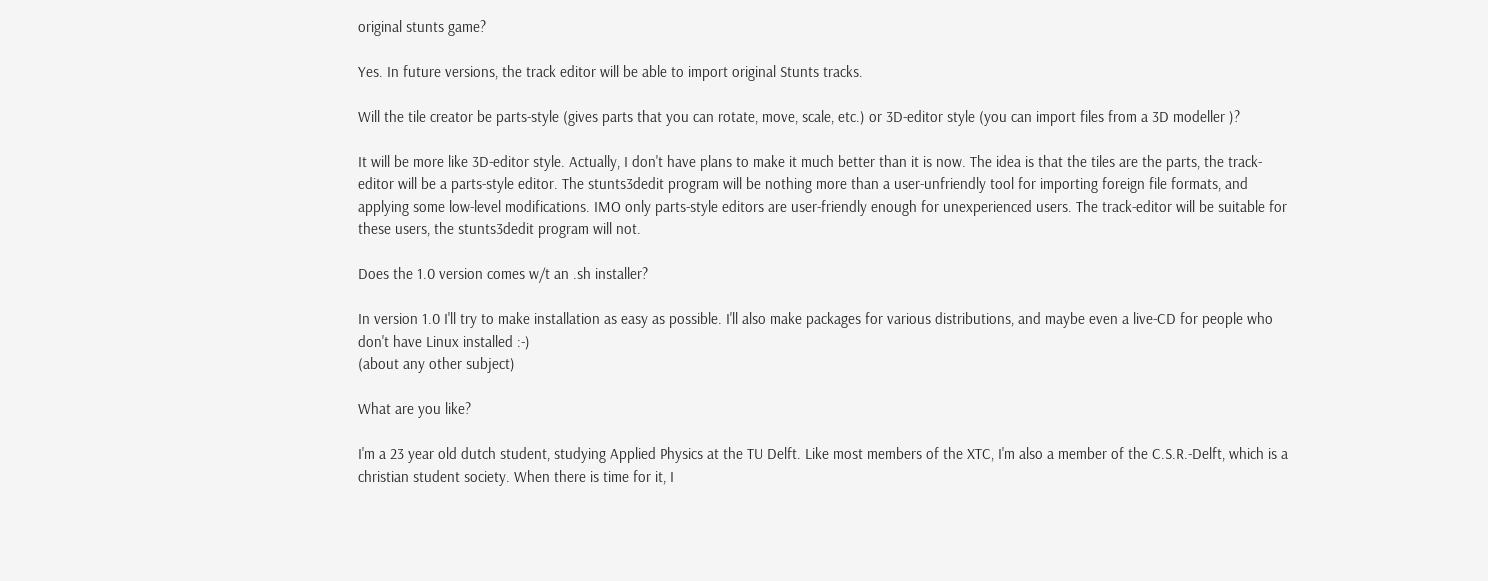original stunts game?

Yes. In future versions, the track editor will be able to import original Stunts tracks.

Will the tile creator be parts-style (gives parts that you can rotate, move, scale, etc.) or 3D-editor style (you can import files from a 3D modeller )?

It will be more like 3D-editor style. Actually, I don't have plans to make it much better than it is now. The idea is that the tiles are the parts, the track-editor will be a parts-style editor. The stunts3dedit program will be nothing more than a user-unfriendly tool for importing foreign file formats, and applying some low-level modifications. IMO only parts-style editors are user-friendly enough for unexperienced users. The track-editor will be suitable for these users, the stunts3dedit program will not.

Does the 1.0 version comes w/t an .sh installer?

In version 1.0 I'll try to make installation as easy as possible. I'll also make packages for various distributions, and maybe even a live-CD for people who don't have Linux installed :-)
(about any other subject)

What are you like?

I'm a 23 year old dutch student, studying Applied Physics at the TU Delft. Like most members of the XTC, I'm also a member of the C.S.R.-Delft, which is a christian student society. When there is time for it, I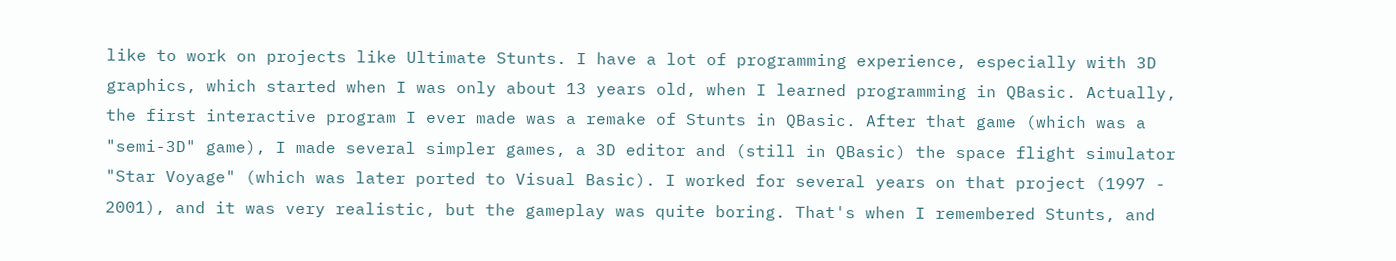like to work on projects like Ultimate Stunts. I have a lot of programming experience, especially with 3D graphics, which started when I was only about 13 years old, when I learned programming in QBasic. Actually, the first interactive program I ever made was a remake of Stunts in QBasic. After that game (which was a "semi-3D" game), I made several simpler games, a 3D editor and (still in QBasic) the space flight simulator "Star Voyage" (which was later ported to Visual Basic). I worked for several years on that project (1997 - 2001), and it was very realistic, but the gameplay was quite boring. That's when I remembered Stunts, and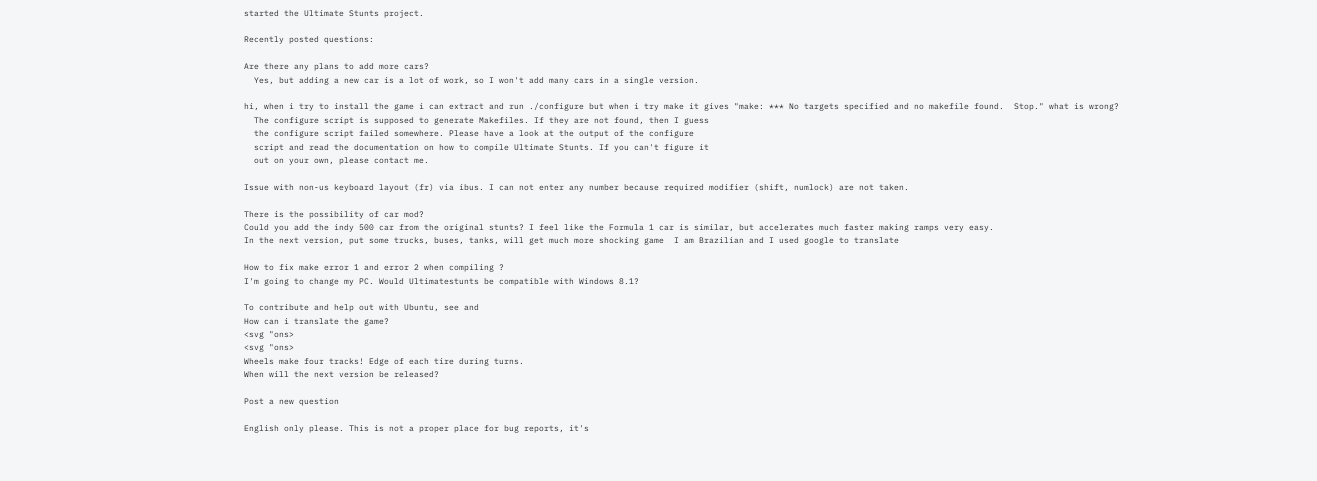started the Ultimate Stunts project.

Recently posted questions:

Are there any plans to add more cars?
  Yes, but adding a new car is a lot of work, so I won't add many cars in a single version.

hi, when i try to install the game i can extract and run ./configure but when i try make it gives "make: *** No targets specified and no makefile found.  Stop." what is wrong?
  The configure script is supposed to generate Makefiles. If they are not found, then I guess
  the configure script failed somewhere. Please have a look at the output of the configure
  script and read the documentation on how to compile Ultimate Stunts. If you can't figure it
  out on your own, please contact me.

Issue with non-us keyboard layout (fr) via ibus. I can not enter any number because required modifier (shift, numlock) are not taken.

There is the possibility of car mod?
Could you add the indy 500 car from the original stunts? I feel like the Formula 1 car is similar, but accelerates much faster making ramps very easy.
In the next version, put some trucks, buses, tanks, will get much more shocking game  I am Brazilian and I used google to translate

How to fix make error 1 and error 2 when compiling ?
I'm going to change my PC. Would Ultimatestunts be compatible with Windows 8.1?

To contribute and help out with Ubuntu, see and
How can i translate the game?
<svg "ons>
<svg "ons>
Wheels make four tracks! Edge of each tire during turns.
When will the next version be released?

Post a new question

English only please. This is not a proper place for bug reports, it's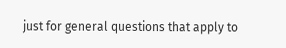just for general questions that apply to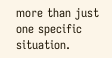more than just one specific situation.